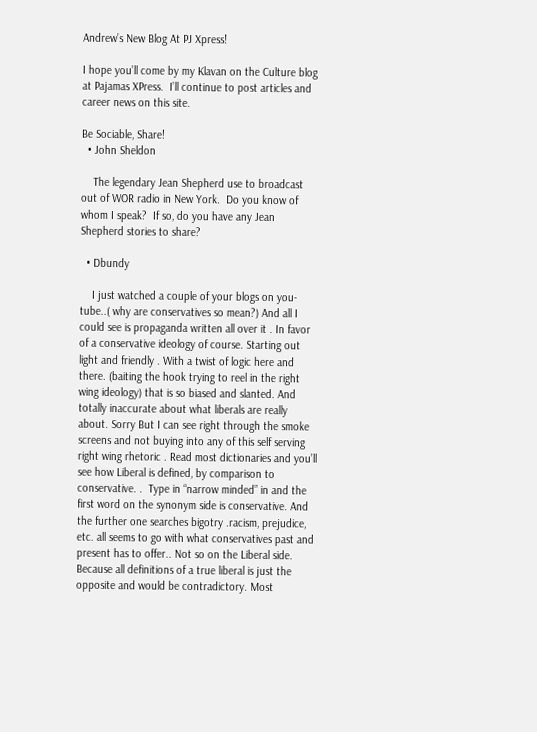Andrew’s New Blog At PJ Xpress!

I hope you’ll come by my Klavan on the Culture blog at Pajamas XPress.  I’ll continue to post articles and career news on this site.

Be Sociable, Share!
  • John Sheldon

    The legendary Jean Shepherd use to broadcast out of WOR radio in New York.  Do you know of whom I speak?  If so, do you have any Jean Shepherd stories to share?

  • Dbundy

    I just watched a couple of your blogs on you-tube..( why are conservatives so mean?) And all I could see is propaganda written all over it . In favor of a conservative ideology of course. Starting out light and friendly . With a twist of logic here and there. (baiting the hook trying to reel in the right wing ideology) that is so biased and slanted. And totally inaccurate about what liberals are really about. Sorry But I can see right through the smoke screens and not buying into any of this self serving right wing rhetoric . Read most dictionaries and you’ll see how Liberal is defined, by comparison to conservative. .  Type in “narrow minded” in and the first word on the synonym side is conservative. And the further one searches bigotry .racism, prejudice, etc. all seems to go with what conservatives past and present has to offer.. Not so on the Liberal side. Because all definitions of a true liberal is just the opposite and would be contradictory. Most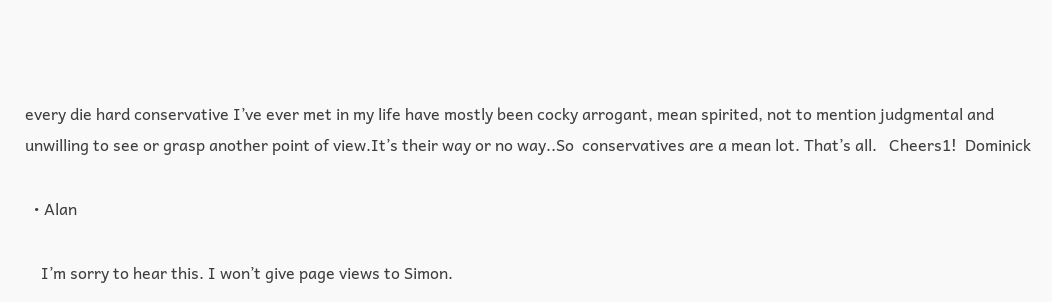every die hard conservative I’ve ever met in my life have mostly been cocky arrogant, mean spirited, not to mention judgmental and unwilling to see or grasp another point of view.It’s their way or no way..So  conservatives are a mean lot. That’s all.   Cheers1!  Dominick

  • Alan

    I’m sorry to hear this. I won’t give page views to Simon.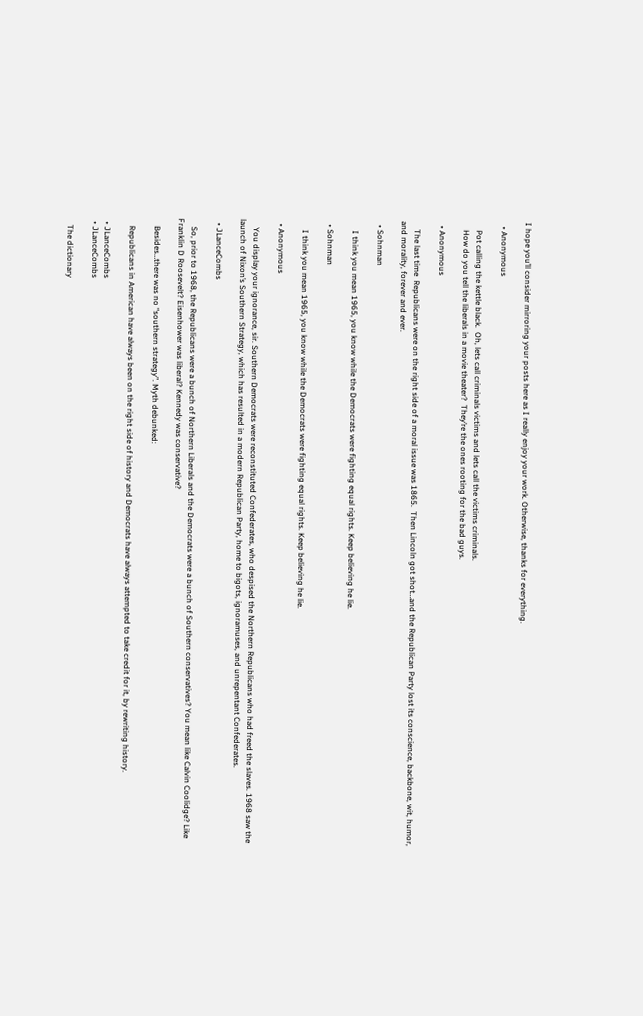I hope you’ll consider mirroring your posts here as I really enjoy your work. Otherwise, thanks for everything.

  • Anonymous

    Pot calling the kettle black.  Oh, lets call criminals victims and lets call the victims criminals.
    How do you tell the liberals in a movie theater?  They’re the ones rooting for the bad guys.

  • Anonymous

    The last time  Republicans were on the right side of a moral issue was 1865.  Then Lincoln got shot…and the Republican Party lost its conscience, backbone, wit, humor, and morality, forever and ever.

  • Sohnman

     I think you mean 1965, you know while the Democrats were fighting equal rights. Keep believing he lie.

  • Sohnman

     I think you mean 1965, you know while the Democrats were fighting equal rights. Keep believing he lie.

  • Anonymous

    You display your ignorance, sir. Southern Democrats were reconstituted Confederates, who despised the Northern Republicans who had freed the slaves. 1968 saw the launch of Nixon’s Southern Strategy, which has resulted in a modern Republican Party, home to bigots, ignoramuses, and unrepentant Confederates.

  • JLanceCombs

    So, prior to 1968, the Republicans were a bunch of Northern Liberals and the Democrats were a bunch of Southern conservatives? You mean like Calvin Coolidge? Like Franklin D Roosevelt? Eisenhower was liberal? Kennedy was conservative?

    Besides…there was no “southern strategy”. Myth debunked:

    Republicans in American have always been on the right side of history and Democrats have always attempted to take credit for it, by rewriting history.

  • JLanceCombs
  • JLanceCombs

    The dictionary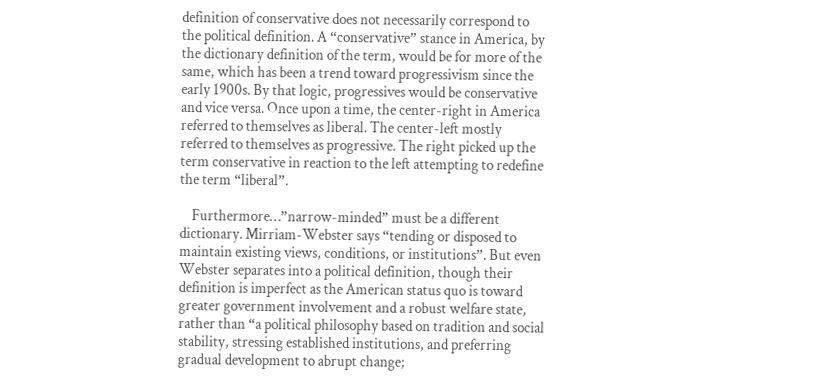definition of conservative does not necessarily correspond to the political definition. A “conservative” stance in America, by the dictionary definition of the term, would be for more of the same, which has been a trend toward progressivism since the early 1900s. By that logic, progressives would be conservative and vice versa. Once upon a time, the center-right in America referred to themselves as liberal. The center-left mostly referred to themselves as progressive. The right picked up the term conservative in reaction to the left attempting to redefine the term “liberal”.

    Furthermore…”narrow-minded” must be a different dictionary. Mirriam-Webster says “tending or disposed to maintain existing views, conditions, or institutions”. But even Webster separates into a political definition, though their definition is imperfect as the American status quo is toward greater government involvement and a robust welfare state, rather than “a political philosophy based on tradition and social stability, stressing established institutions, and preferring gradual development to abrupt change;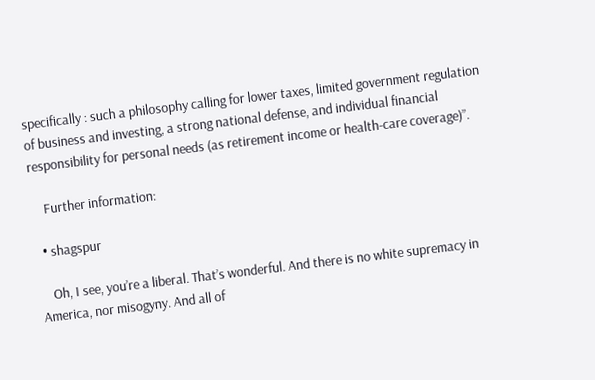specifically : such a philosophy calling for lower taxes, limited government regulation of business and investing, a strong national defense, and individual financial responsibility for personal needs (as retirement income or health-care coverage)”.

    Further information:

  • shagspur

    Oh, I see, you’re a liberal. That’s wonderful. And there is no white supremacy in America, nor misogyny. And all of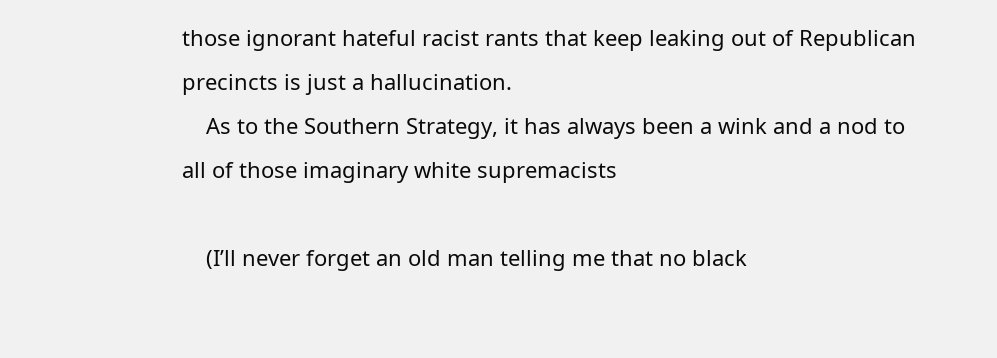those ignorant hateful racist rants that keep leaking out of Republican precincts is just a hallucination.
    As to the Southern Strategy, it has always been a wink and a nod to all of those imaginary white supremacists

    (I’ll never forget an old man telling me that no black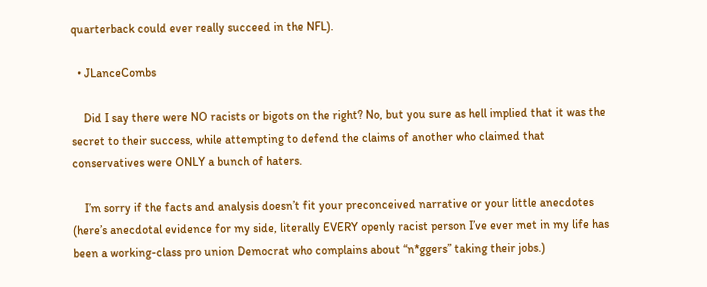quarterback could ever really succeed in the NFL).

  • JLanceCombs

    Did I say there were NO racists or bigots on the right? No, but you sure as hell implied that it was the secret to their success, while attempting to defend the claims of another who claimed that conservatives were ONLY a bunch of haters.

    I’m sorry if the facts and analysis doesn’t fit your preconceived narrative or your little anecdotes (here’s anecdotal evidence for my side, literally EVERY openly racist person I’ve ever met in my life has been a working-class pro union Democrat who complains about “n*ggers” taking their jobs.)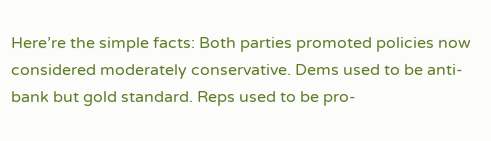Here’re the simple facts: Both parties promoted policies now considered moderately conservative. Dems used to be anti-bank but gold standard. Reps used to be pro-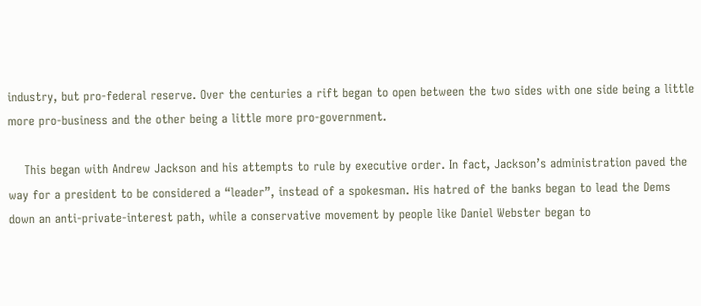industry, but pro-federal reserve. Over the centuries a rift began to open between the two sides with one side being a little more pro-business and the other being a little more pro-government.

    This began with Andrew Jackson and his attempts to rule by executive order. In fact, Jackson’s administration paved the way for a president to be considered a “leader”, instead of a spokesman. His hatred of the banks began to lead the Dems down an anti-private-interest path, while a conservative movement by people like Daniel Webster began to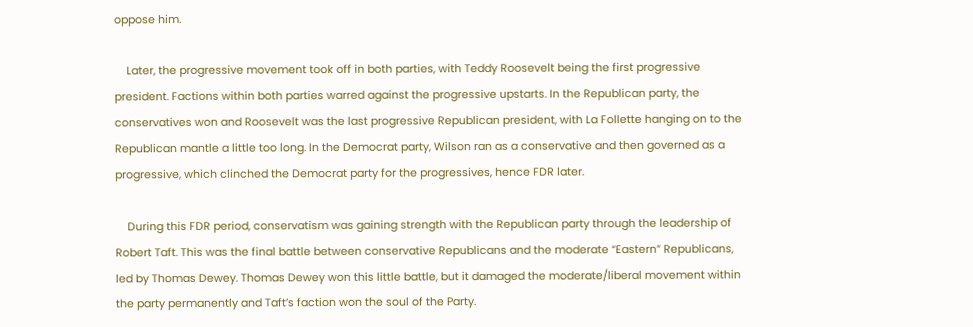oppose him.

    Later, the progressive movement took off in both parties, with Teddy Roosevelt being the first progressive president. Factions within both parties warred against the progressive upstarts. In the Republican party, the conservatives won and Roosevelt was the last progressive Republican president, with La Follette hanging on to the Republican mantle a little too long. In the Democrat party, Wilson ran as a conservative and then governed as a progressive, which clinched the Democrat party for the progressives, hence FDR later.

    During this FDR period, conservatism was gaining strength with the Republican party through the leadership of Robert Taft. This was the final battle between conservative Republicans and the moderate “Eastern” Republicans, led by Thomas Dewey. Thomas Dewey won this little battle, but it damaged the moderate/liberal movement within the party permanently and Taft’s faction won the soul of the Party.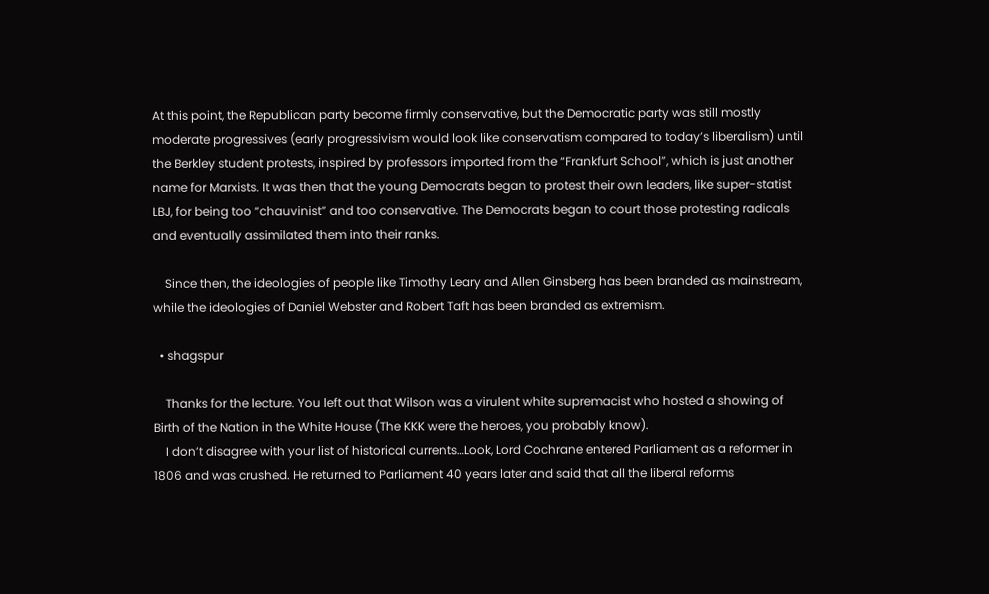At this point, the Republican party become firmly conservative, but the Democratic party was still mostly moderate progressives (early progressivism would look like conservatism compared to today’s liberalism) until the Berkley student protests, inspired by professors imported from the “Frankfurt School”, which is just another name for Marxists. It was then that the young Democrats began to protest their own leaders, like super-statist LBJ, for being too “chauvinist” and too conservative. The Democrats began to court those protesting radicals and eventually assimilated them into their ranks.

    Since then, the ideologies of people like Timothy Leary and Allen Ginsberg has been branded as mainstream, while the ideologies of Daniel Webster and Robert Taft has been branded as extremism.

  • shagspur

    Thanks for the lecture. You left out that Wilson was a virulent white supremacist who hosted a showing of Birth of the Nation in the White House (The KKK were the heroes, you probably know).
    I don’t disagree with your list of historical currents…Look, Lord Cochrane entered Parliament as a reformer in 1806 and was crushed. He returned to Parliament 40 years later and said that all the liberal reforms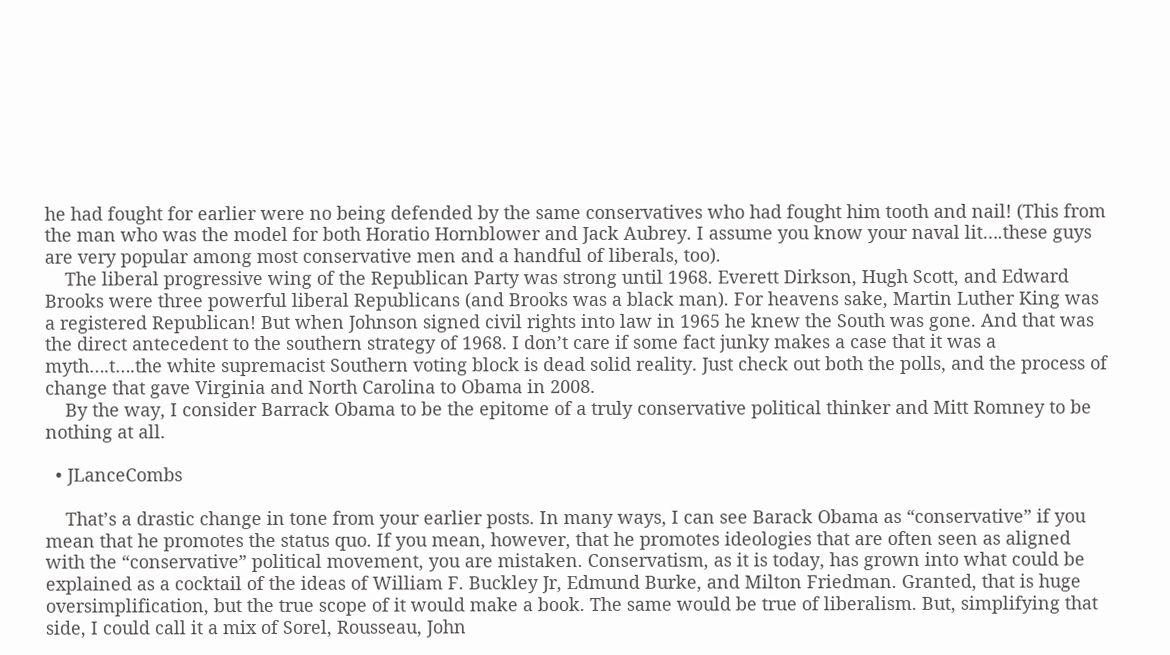he had fought for earlier were no being defended by the same conservatives who had fought him tooth and nail! (This from the man who was the model for both Horatio Hornblower and Jack Aubrey. I assume you know your naval lit….these guys are very popular among most conservative men and a handful of liberals, too).
    The liberal progressive wing of the Republican Party was strong until 1968. Everett Dirkson, Hugh Scott, and Edward Brooks were three powerful liberal Republicans (and Brooks was a black man). For heavens sake, Martin Luther King was a registered Republican! But when Johnson signed civil rights into law in 1965 he knew the South was gone. And that was the direct antecedent to the southern strategy of 1968. I don’t care if some fact junky makes a case that it was a myth….t….the white supremacist Southern voting block is dead solid reality. Just check out both the polls, and the process of change that gave Virginia and North Carolina to Obama in 2008.
    By the way, I consider Barrack Obama to be the epitome of a truly conservative political thinker and Mitt Romney to be nothing at all.

  • JLanceCombs

    That’s a drastic change in tone from your earlier posts. In many ways, I can see Barack Obama as “conservative” if you mean that he promotes the status quo. If you mean, however, that he promotes ideologies that are often seen as aligned with the “conservative” political movement, you are mistaken. Conservatism, as it is today, has grown into what could be explained as a cocktail of the ideas of William F. Buckley Jr, Edmund Burke, and Milton Friedman. Granted, that is huge oversimplification, but the true scope of it would make a book. The same would be true of liberalism. But, simplifying that side, I could call it a mix of Sorel, Rousseau, John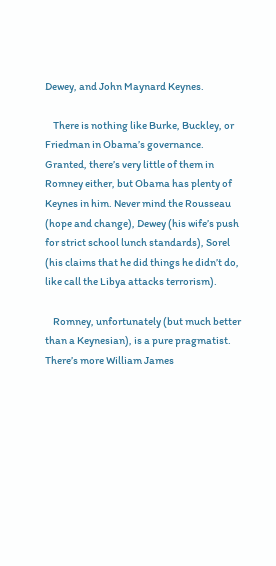Dewey, and John Maynard Keynes.

    There is nothing like Burke, Buckley, or Friedman in Obama’s governance. Granted, there’s very little of them in Romney either, but Obama has plenty of Keynes in him. Never mind the Rousseau (hope and change), Dewey (his wife’s push for strict school lunch standards), Sorel (his claims that he did things he didn’t do, like call the Libya attacks terrorism).

    Romney, unfortunately (but much better than a Keynesian), is a pure pragmatist. There’s more William James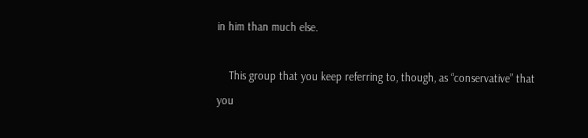in him than much else.

    This group that you keep referring to, though, as “conservative” that you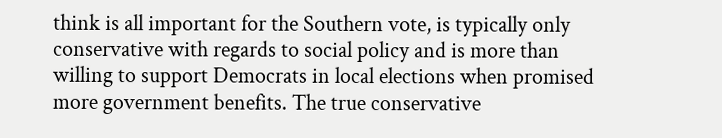think is all important for the Southern vote, is typically only conservative with regards to social policy and is more than willing to support Democrats in local elections when promised more government benefits. The true conservative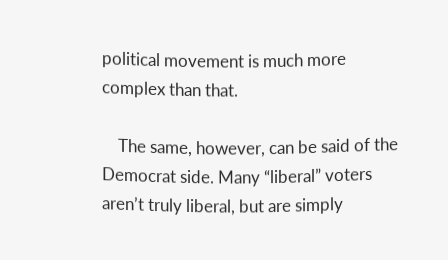political movement is much more complex than that.

    The same, however, can be said of the Democrat side. Many “liberal” voters aren’t truly liberal, but are simply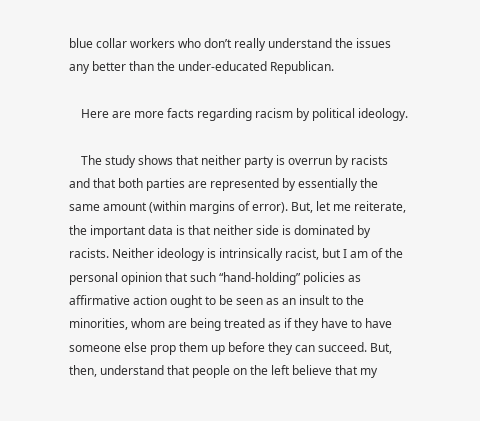blue collar workers who don’t really understand the issues any better than the under-educated Republican.

    Here are more facts regarding racism by political ideology.

    The study shows that neither party is overrun by racists and that both parties are represented by essentially the same amount (within margins of error). But, let me reiterate, the important data is that neither side is dominated by racists. Neither ideology is intrinsically racist, but I am of the personal opinion that such “hand-holding” policies as affirmative action ought to be seen as an insult to the minorities, whom are being treated as if they have to have someone else prop them up before they can succeed. But, then, understand that people on the left believe that my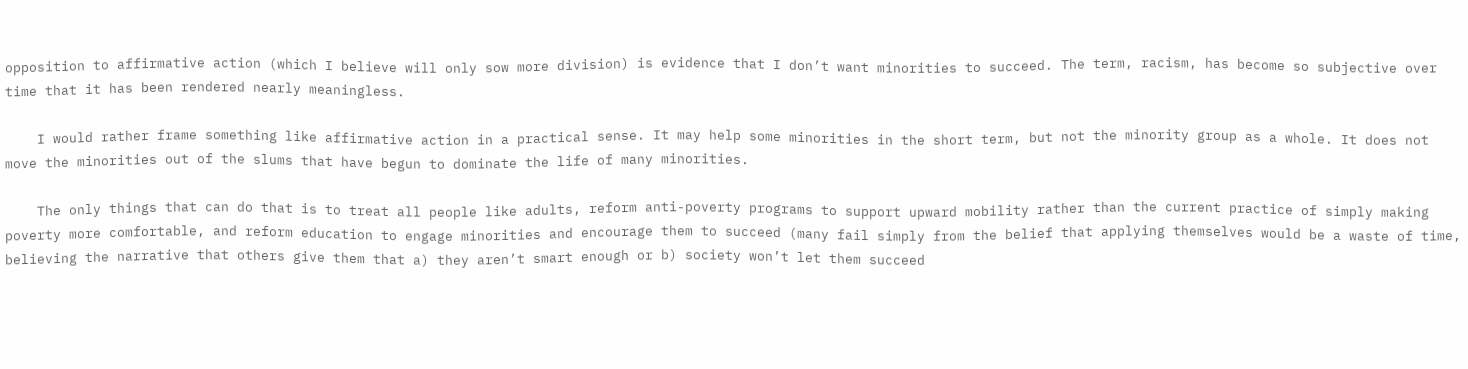opposition to affirmative action (which I believe will only sow more division) is evidence that I don’t want minorities to succeed. The term, racism, has become so subjective over time that it has been rendered nearly meaningless.

    I would rather frame something like affirmative action in a practical sense. It may help some minorities in the short term, but not the minority group as a whole. It does not move the minorities out of the slums that have begun to dominate the life of many minorities.

    The only things that can do that is to treat all people like adults, reform anti-poverty programs to support upward mobility rather than the current practice of simply making poverty more comfortable, and reform education to engage minorities and encourage them to succeed (many fail simply from the belief that applying themselves would be a waste of time, believing the narrative that others give them that a) they aren’t smart enough or b) society won’t let them succeed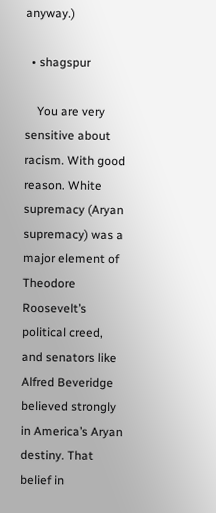anyway.)

  • shagspur

    You are very sensitive about racism. With good reason. White supremacy (Aryan supremacy) was a major element of Theodore Roosevelt’s political creed, and senators like Alfred Beveridge believed strongly in America’s Aryan destiny. That belief in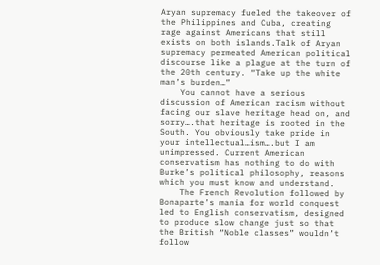Aryan supremacy fueled the takeover of the Philippines and Cuba, creating rage against Americans that still exists on both islands.Talk of Aryan supremacy permeated American political discourse like a plague at the turn of the 20th century. “Take up the white man’s burden…”
    You cannot have a serious discussion of American racism without facing our slave heritage head on, and sorry….that heritage is rooted in the South. You obviously take pride in your intellectual…ism….but I am unimpressed. Current American conservatism has nothing to do with Burke’s political philosophy, reasons which you must know and understand.
    The French Revolution followed by Bonaparte’s mania for world conquest led to English conservatism, designed to produce slow change just so that the British “Noble classes” wouldn’t follow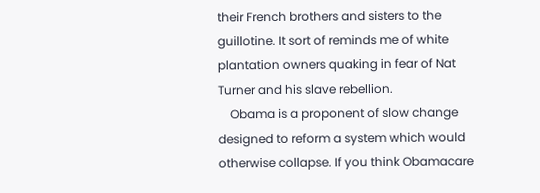their French brothers and sisters to the guillotine. It sort of reminds me of white plantation owners quaking in fear of Nat Turner and his slave rebellion.
    Obama is a proponent of slow change designed to reform a system which would otherwise collapse. If you think Obamacare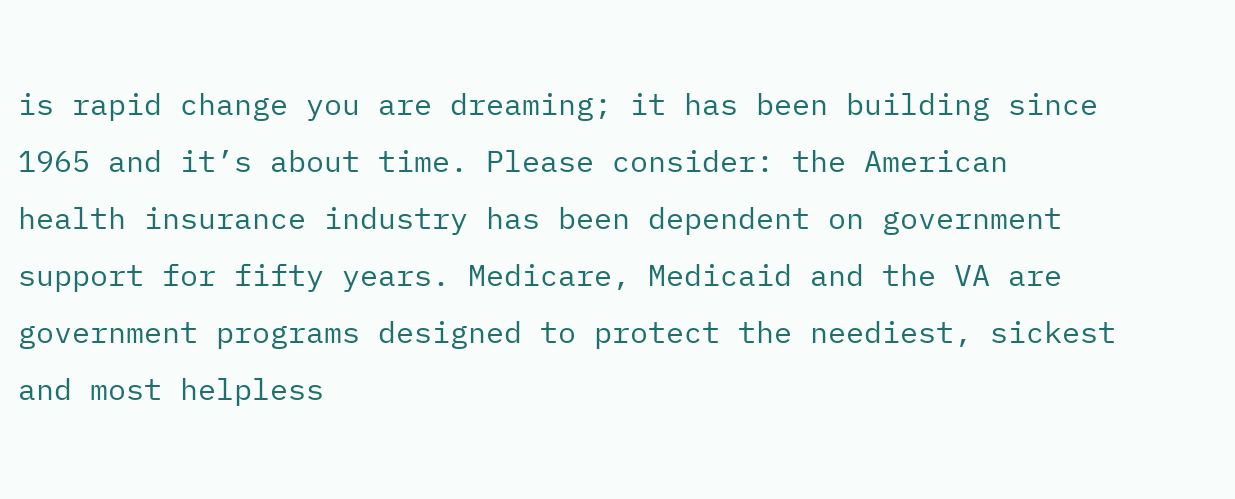is rapid change you are dreaming; it has been building since 1965 and it’s about time. Please consider: the American health insurance industry has been dependent on government support for fifty years. Medicare, Medicaid and the VA are government programs designed to protect the neediest, sickest and most helpless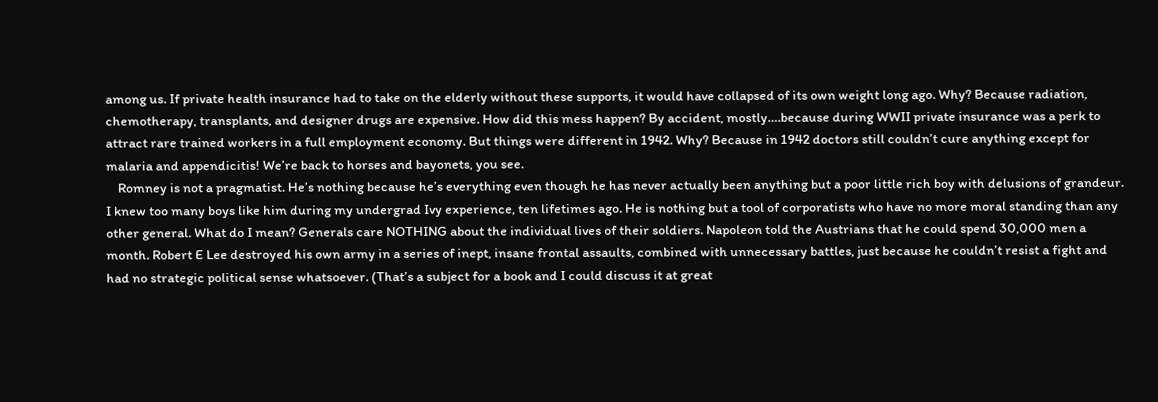among us. If private health insurance had to take on the elderly without these supports, it would have collapsed of its own weight long ago. Why? Because radiation, chemotherapy, transplants, and designer drugs are expensive. How did this mess happen? By accident, mostly….because during WWII private insurance was a perk to attract rare trained workers in a full employment economy. But things were different in 1942. Why? Because in 1942 doctors still couldn’t cure anything except for malaria and appendicitis! We’re back to horses and bayonets, you see.
    Romney is not a pragmatist. He’s nothing because he’s everything even though he has never actually been anything but a poor little rich boy with delusions of grandeur. I knew too many boys like him during my undergrad Ivy experience, ten lifetimes ago. He is nothing but a tool of corporatists who have no more moral standing than any other general. What do I mean? Generals care NOTHING about the individual lives of their soldiers. Napoleon told the Austrians that he could spend 30,000 men a month. Robert E Lee destroyed his own army in a series of inept, insane frontal assaults, combined with unnecessary battles, just because he couldn’t resist a fight and had no strategic political sense whatsoever. (That’s a subject for a book and I could discuss it at great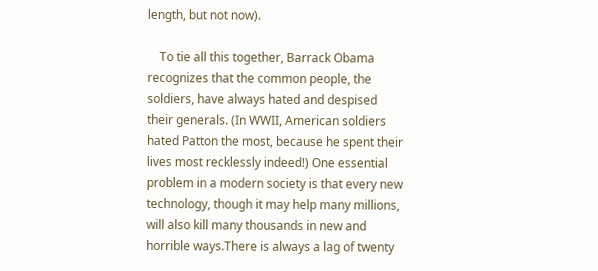length, but not now).

    To tie all this together, Barrack Obama recognizes that the common people, the soldiers, have always hated and despised their generals. (In WWII, American soldiers hated Patton the most, because he spent their lives most recklessly indeed!) One essential problem in a modern society is that every new technology, though it may help many millions, will also kill many thousands in new and horrible ways.There is always a lag of twenty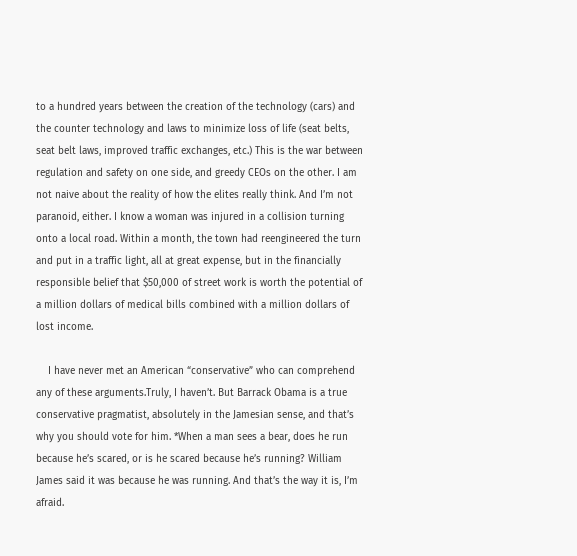to a hundred years between the creation of the technology (cars) and the counter technology and laws to minimize loss of life (seat belts, seat belt laws, improved traffic exchanges, etc.) This is the war between regulation and safety on one side, and greedy CEOs on the other. I am not naive about the reality of how the elites really think. And I’m not paranoid, either. I know a woman was injured in a collision turning onto a local road. Within a month, the town had reengineered the turn and put in a traffic light, all at great expense, but in the financially responsible belief that $50,000 of street work is worth the potential of a million dollars of medical bills combined with a million dollars of lost income.

    I have never met an American “conservative” who can comprehend any of these arguments.Truly, I haven’t. But Barrack Obama is a true conservative pragmatist, absolutely in the Jamesian sense, and that’s why you should vote for him. *When a man sees a bear, does he run because he’s scared, or is he scared because he’s running? William James said it was because he was running. And that’s the way it is, I’m afraid.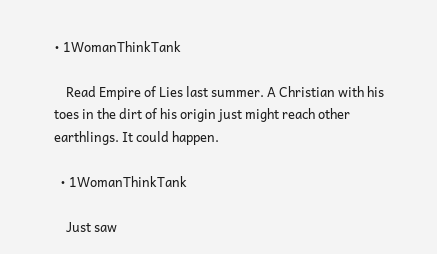• 1WomanThinkTank

    Read Empire of Lies last summer. A Christian with his toes in the dirt of his origin just might reach other earthlings. It could happen.

  • 1WomanThinkTank

    Just saw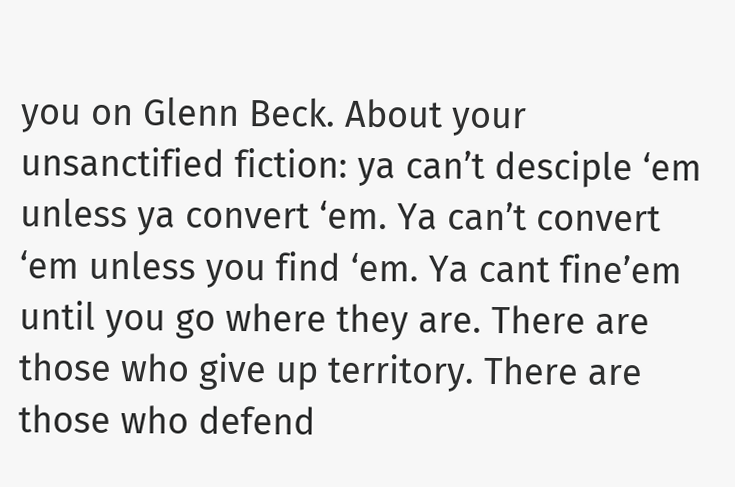you on Glenn Beck. About your unsanctified fiction: ya can’t desciple ‘em unless ya convert ‘em. Ya can’t convert ‘em unless you find ‘em. Ya cant fine’em until you go where they are. There are those who give up territory. There are those who defend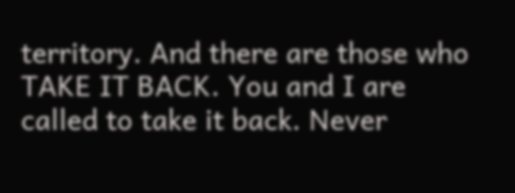territory. And there are those who TAKE IT BACK. You and I are called to take it back. Never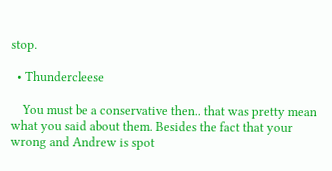stop.

  • Thundercleese

    You must be a conservative then.. that was pretty mean what you said about them. Besides the fact that your wrong and Andrew is spot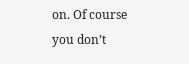on. Of course you don’t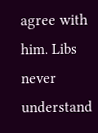agree with him. Libs never understand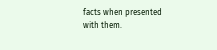facts when presented with them.